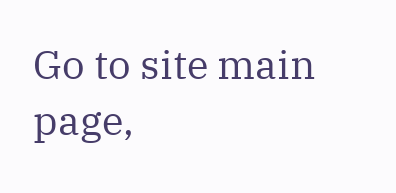Go to site main page,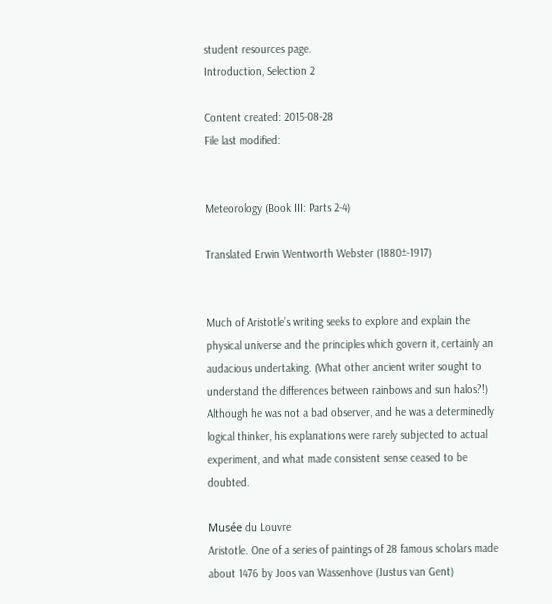student resources page.
Introduction, Selection 2

Content created: 2015-08-28
File last modified:


Meteorology (Book III: Parts 2-4)

Translated Erwin Wentworth Webster (1880±-1917)


Much of Aristotle’s writing seeks to explore and explain the physical universe and the principles which govern it, certainly an audacious undertaking. (What other ancient writer sought to understand the differences between rainbows and sun halos?!) Although he was not a bad observer, and he was a determinedly logical thinker, his explanations were rarely subjected to actual experiment, and what made consistent sense ceased to be doubted.

Musée du Louvre
Aristotle. One of a series of paintings of 28 famous scholars made about 1476 by Joos van Wassenhove (Justus van Gent)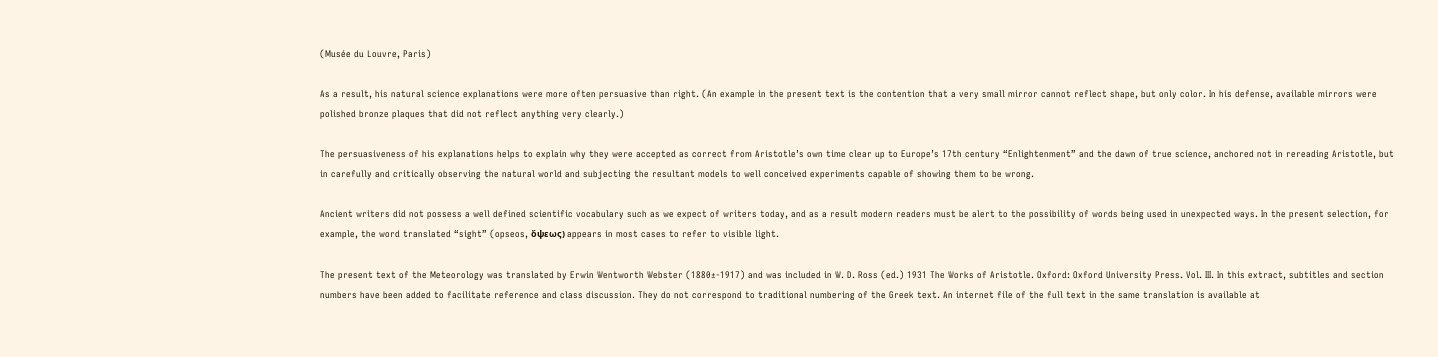(Musée du Louvre, Paris)

As a result, his natural science explanations were more often persuasive than right. (An example in the present text is the contention that a very small mirror cannot reflect shape, but only color. In his defense, available mirrors were polished bronze plaques that did not reflect anything very clearly.)

The persuasiveness of his explanations helps to explain why they were accepted as correct from Aristotle’s own time clear up to Europe’s 17th century “Enlightenment” and the dawn of true science, anchored not in rereading Aristotle, but in carefully and critically observing the natural world and subjecting the resultant models to well conceived experiments capable of showing them to be wrong.

Ancient writers did not possess a well defined scientific vocabulary such as we expect of writers today, and as a result modern readers must be alert to the possibility of words being used in unexpected ways. In the present selection, for example, the word translated “sight” (opseos, ὄψεως) appears in most cases to refer to visible light.

The present text of the Meteorology was translated by Erwin Wentworth Webster (1880±-1917) and was included in W. D. Ross (ed.) 1931 The Works of Aristotle. Oxford: Oxford University Press. Vol. III. In this extract, subtitles and section numbers have been added to facilitate reference and class discussion. They do not correspond to traditional numbering of the Greek text. An internet file of the full text in the same translation is available at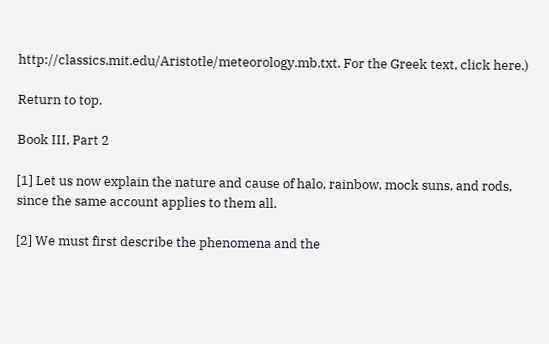http://classics.mit.edu/Aristotle/meteorology.mb.txt. For the Greek text, click here.)

Return to top.

Book III, Part 2

[1] Let us now explain the nature and cause of halo, rainbow, mock suns, and rods, since the same account applies to them all.

[2] We must first describe the phenomena and the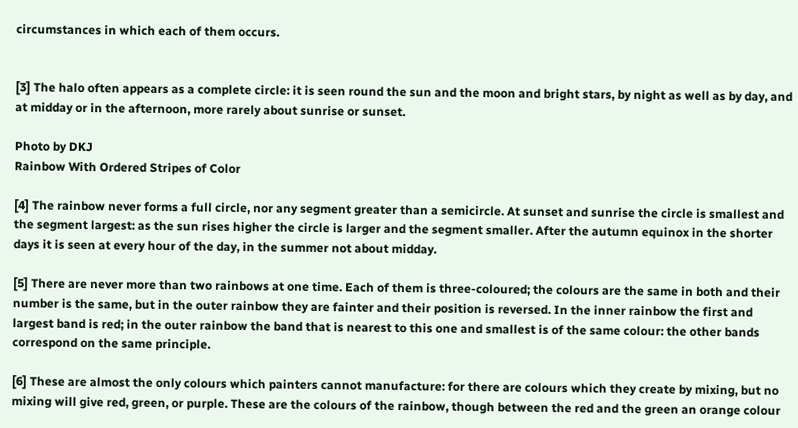circumstances in which each of them occurs.


[3] The halo often appears as a complete circle: it is seen round the sun and the moon and bright stars, by night as well as by day, and at midday or in the afternoon, more rarely about sunrise or sunset.

Photo by DKJ
Rainbow With Ordered Stripes of Color

[4] The rainbow never forms a full circle, nor any segment greater than a semicircle. At sunset and sunrise the circle is smallest and the segment largest: as the sun rises higher the circle is larger and the segment smaller. After the autumn equinox in the shorter days it is seen at every hour of the day, in the summer not about midday.

[5] There are never more than two rainbows at one time. Each of them is three-coloured; the colours are the same in both and their number is the same, but in the outer rainbow they are fainter and their position is reversed. In the inner rainbow the first and largest band is red; in the outer rainbow the band that is nearest to this one and smallest is of the same colour: the other bands correspond on the same principle.

[6] These are almost the only colours which painters cannot manufacture: for there are colours which they create by mixing, but no mixing will give red, green, or purple. These are the colours of the rainbow, though between the red and the green an orange colour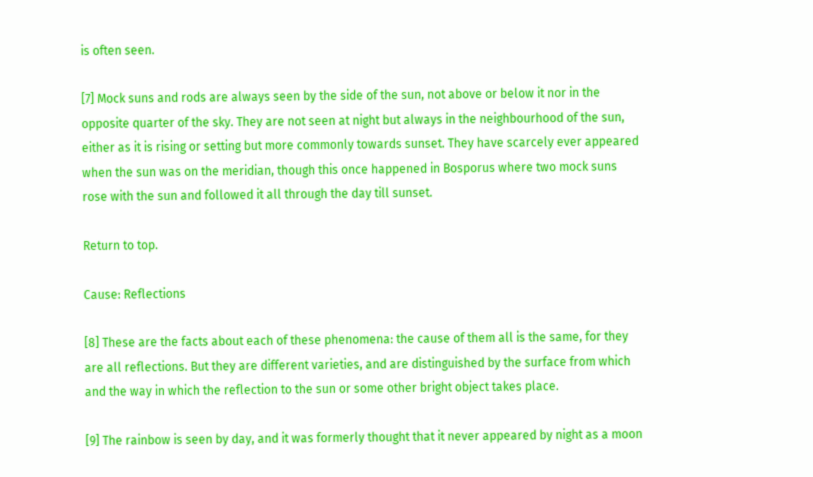is often seen.

[7] Mock suns and rods are always seen by the side of the sun, not above or below it nor in the opposite quarter of the sky. They are not seen at night but always in the neighbourhood of the sun, either as it is rising or setting but more commonly towards sunset. They have scarcely ever appeared when the sun was on the meridian, though this once happened in Bosporus where two mock suns rose with the sun and followed it all through the day till sunset.

Return to top.

Cause: Reflections

[8] These are the facts about each of these phenomena: the cause of them all is the same, for they are all reflections. But they are different varieties, and are distinguished by the surface from which and the way in which the reflection to the sun or some other bright object takes place.

[9] The rainbow is seen by day, and it was formerly thought that it never appeared by night as a moon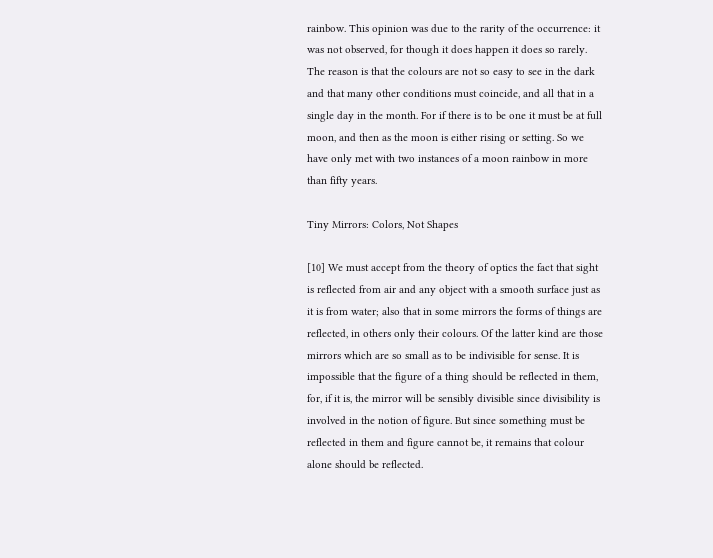rainbow. This opinion was due to the rarity of the occurrence: it was not observed, for though it does happen it does so rarely. The reason is that the colours are not so easy to see in the dark and that many other conditions must coincide, and all that in a single day in the month. For if there is to be one it must be at full moon, and then as the moon is either rising or setting. So we have only met with two instances of a moon rainbow in more than fifty years.

Tiny Mirrors: Colors, Not Shapes

[10] We must accept from the theory of optics the fact that sight is reflected from air and any object with a smooth surface just as it is from water; also that in some mirrors the forms of things are reflected, in others only their colours. Of the latter kind are those mirrors which are so small as to be indivisible for sense. It is impossible that the figure of a thing should be reflected in them, for, if it is, the mirror will be sensibly divisible since divisibility is involved in the notion of figure. But since something must be reflected in them and figure cannot be, it remains that colour alone should be reflected.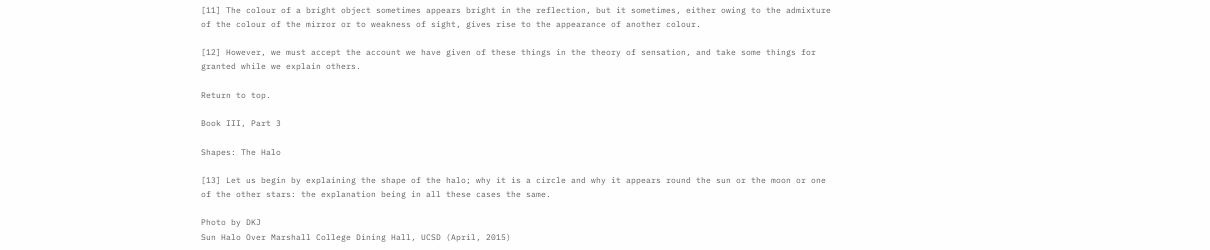[11] The colour of a bright object sometimes appears bright in the reflection, but it sometimes, either owing to the admixture of the colour of the mirror or to weakness of sight, gives rise to the appearance of another colour.

[12] However, we must accept the account we have given of these things in the theory of sensation, and take some things for granted while we explain others.

Return to top.

Book III, Part 3

Shapes: The Halo

[13] Let us begin by explaining the shape of the halo; why it is a circle and why it appears round the sun or the moon or one of the other stars: the explanation being in all these cases the same.

Photo by DKJ
Sun Halo Over Marshall College Dining Hall, UCSD (April, 2015)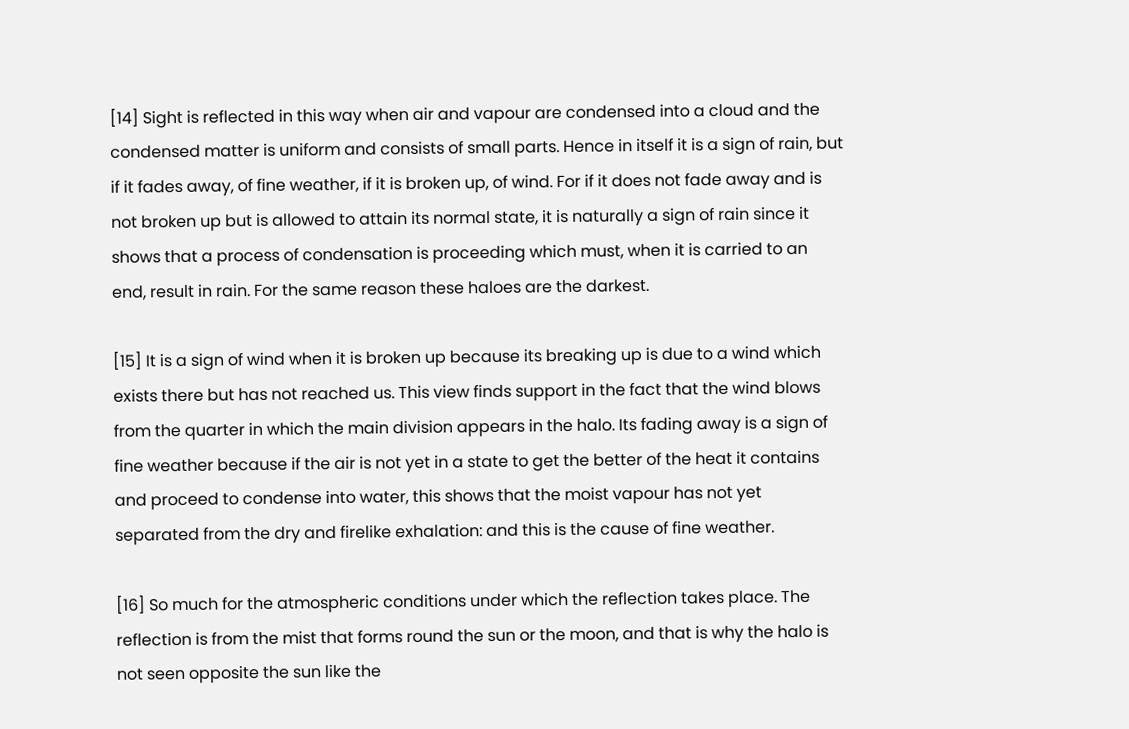[14] Sight is reflected in this way when air and vapour are condensed into a cloud and the condensed matter is uniform and consists of small parts. Hence in itself it is a sign of rain, but if it fades away, of fine weather, if it is broken up, of wind. For if it does not fade away and is not broken up but is allowed to attain its normal state, it is naturally a sign of rain since it shows that a process of condensation is proceeding which must, when it is carried to an end, result in rain. For the same reason these haloes are the darkest.

[15] It is a sign of wind when it is broken up because its breaking up is due to a wind which exists there but has not reached us. This view finds support in the fact that the wind blows from the quarter in which the main division appears in the halo. Its fading away is a sign of fine weather because if the air is not yet in a state to get the better of the heat it contains and proceed to condense into water, this shows that the moist vapour has not yet separated from the dry and firelike exhalation: and this is the cause of fine weather.

[16] So much for the atmospheric conditions under which the reflection takes place. The reflection is from the mist that forms round the sun or the moon, and that is why the halo is not seen opposite the sun like the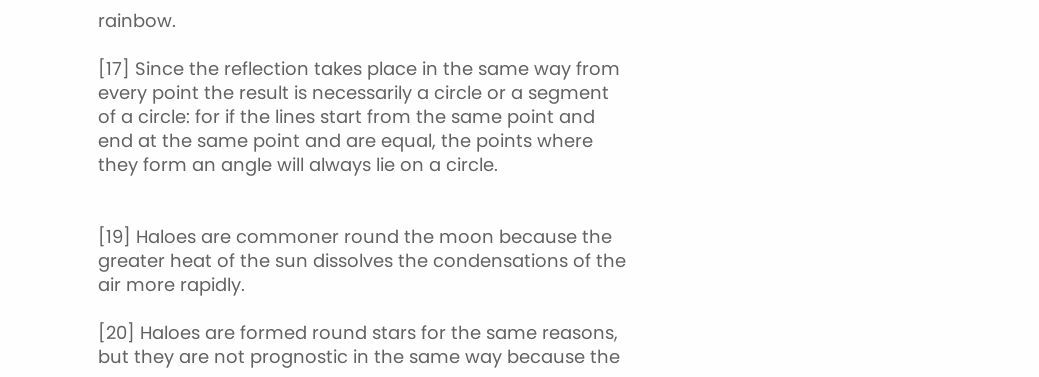rainbow.

[17] Since the reflection takes place in the same way from every point the result is necessarily a circle or a segment of a circle: for if the lines start from the same point and end at the same point and are equal, the points where they form an angle will always lie on a circle.


[19] Haloes are commoner round the moon because the greater heat of the sun dissolves the condensations of the air more rapidly.

[20] Haloes are formed round stars for the same reasons, but they are not prognostic in the same way because the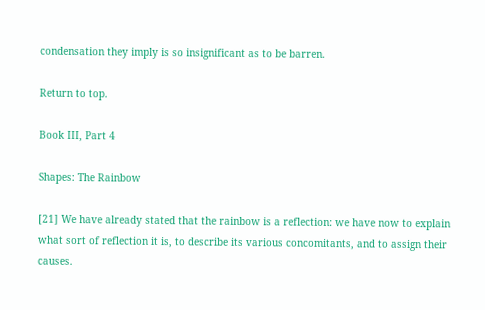condensation they imply is so insignificant as to be barren.

Return to top.

Book III, Part 4

Shapes: The Rainbow

[21] We have already stated that the rainbow is a reflection: we have now to explain what sort of reflection it is, to describe its various concomitants, and to assign their causes.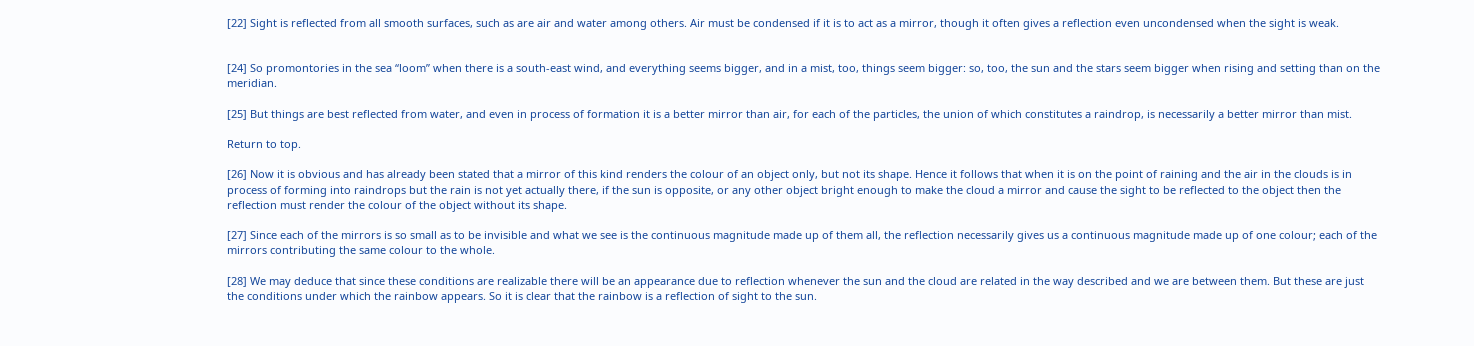[22] Sight is reflected from all smooth surfaces, such as are air and water among others. Air must be condensed if it is to act as a mirror, though it often gives a reflection even uncondensed when the sight is weak.


[24] So promontories in the sea “loom” when there is a south-east wind, and everything seems bigger, and in a mist, too, things seem bigger: so, too, the sun and the stars seem bigger when rising and setting than on the meridian.

[25] But things are best reflected from water, and even in process of formation it is a better mirror than air, for each of the particles, the union of which constitutes a raindrop, is necessarily a better mirror than mist.

Return to top.

[26] Now it is obvious and has already been stated that a mirror of this kind renders the colour of an object only, but not its shape. Hence it follows that when it is on the point of raining and the air in the clouds is in process of forming into raindrops but the rain is not yet actually there, if the sun is opposite, or any other object bright enough to make the cloud a mirror and cause the sight to be reflected to the object then the reflection must render the colour of the object without its shape.

[27] Since each of the mirrors is so small as to be invisible and what we see is the continuous magnitude made up of them all, the reflection necessarily gives us a continuous magnitude made up of one colour; each of the mirrors contributing the same colour to the whole.

[28] We may deduce that since these conditions are realizable there will be an appearance due to reflection whenever the sun and the cloud are related in the way described and we are between them. But these are just the conditions under which the rainbow appears. So it is clear that the rainbow is a reflection of sight to the sun.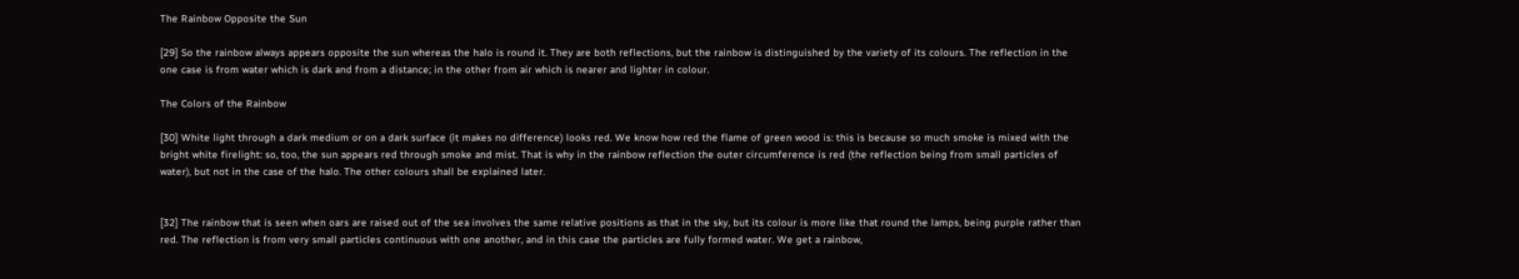The Rainbow Opposite the Sun

[29] So the rainbow always appears opposite the sun whereas the halo is round it. They are both reflections, but the rainbow is distinguished by the variety of its colours. The reflection in the one case is from water which is dark and from a distance; in the other from air which is nearer and lighter in colour.

The Colors of the Rainbow

[30] White light through a dark medium or on a dark surface (it makes no difference) looks red. We know how red the flame of green wood is: this is because so much smoke is mixed with the bright white firelight: so, too, the sun appears red through smoke and mist. That is why in the rainbow reflection the outer circumference is red (the reflection being from small particles of water), but not in the case of the halo. The other colours shall be explained later.


[32] The rainbow that is seen when oars are raised out of the sea involves the same relative positions as that in the sky, but its colour is more like that round the lamps, being purple rather than red. The reflection is from very small particles continuous with one another, and in this case the particles are fully formed water. We get a rainbow,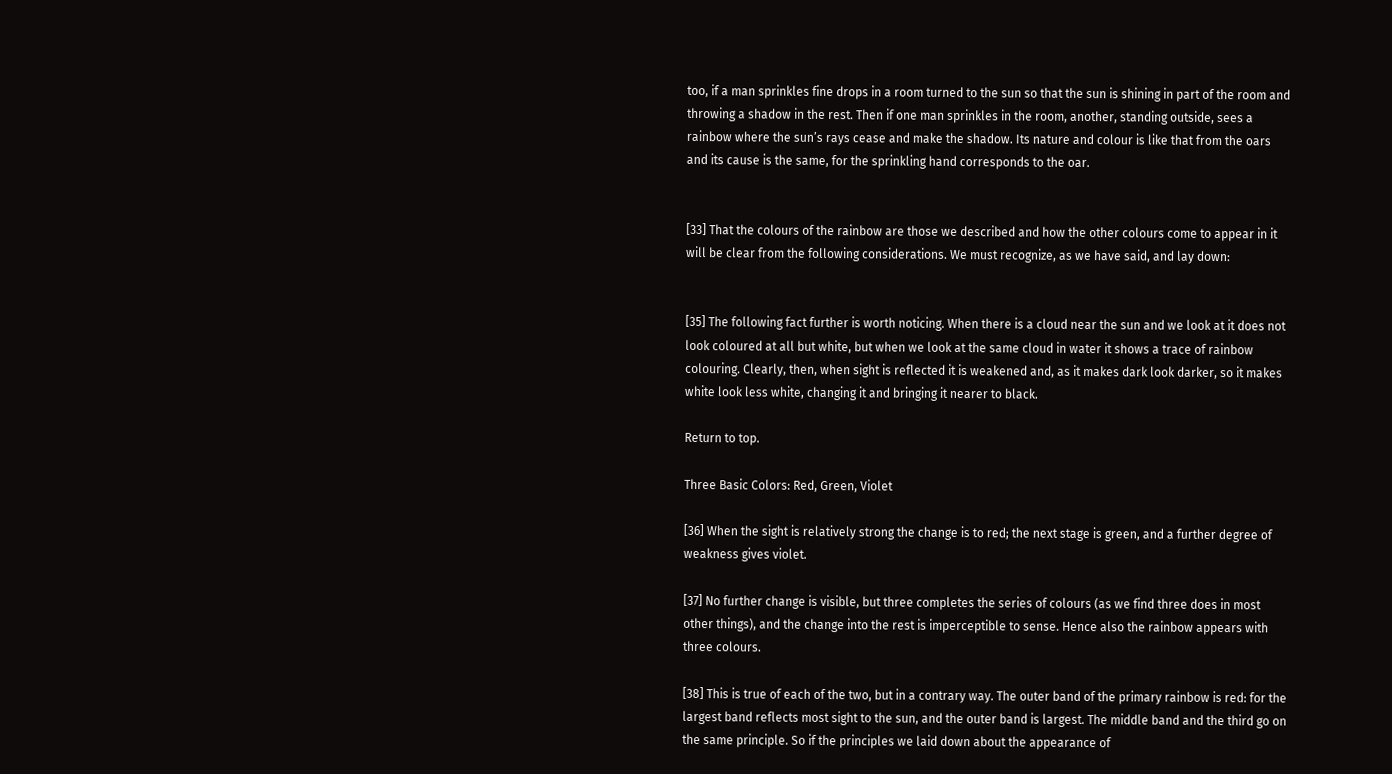too, if a man sprinkles fine drops in a room turned to the sun so that the sun is shining in part of the room and throwing a shadow in the rest. Then if one man sprinkles in the room, another, standing outside, sees a rainbow where the sun’s rays cease and make the shadow. Its nature and colour is like that from the oars and its cause is the same, for the sprinkling hand corresponds to the oar.


[33] That the colours of the rainbow are those we described and how the other colours come to appear in it will be clear from the following considerations. We must recognize, as we have said, and lay down:


[35] The following fact further is worth noticing. When there is a cloud near the sun and we look at it does not look coloured at all but white, but when we look at the same cloud in water it shows a trace of rainbow colouring. Clearly, then, when sight is reflected it is weakened and, as it makes dark look darker, so it makes white look less white, changing it and bringing it nearer to black.

Return to top.

Three Basic Colors: Red, Green, Violet

[36] When the sight is relatively strong the change is to red; the next stage is green, and a further degree of weakness gives violet.

[37] No further change is visible, but three completes the series of colours (as we find three does in most other things), and the change into the rest is imperceptible to sense. Hence also the rainbow appears with three colours.

[38] This is true of each of the two, but in a contrary way. The outer band of the primary rainbow is red: for the largest band reflects most sight to the sun, and the outer band is largest. The middle band and the third go on the same principle. So if the principles we laid down about the appearance of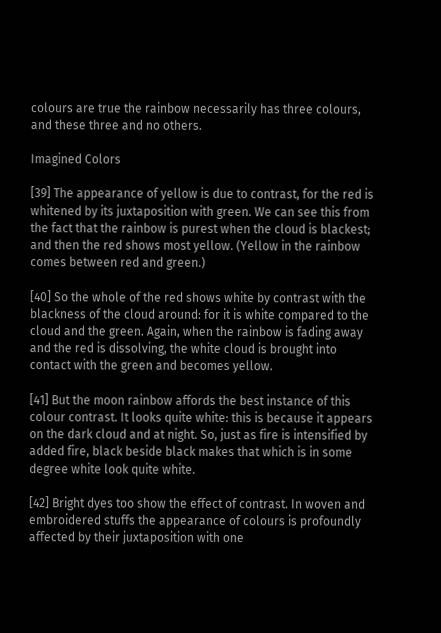colours are true the rainbow necessarily has three colours, and these three and no others.

Imagined Colors

[39] The appearance of yellow is due to contrast, for the red is whitened by its juxtaposition with green. We can see this from the fact that the rainbow is purest when the cloud is blackest; and then the red shows most yellow. (Yellow in the rainbow comes between red and green.)

[40] So the whole of the red shows white by contrast with the blackness of the cloud around: for it is white compared to the cloud and the green. Again, when the rainbow is fading away and the red is dissolving, the white cloud is brought into contact with the green and becomes yellow.

[41] But the moon rainbow affords the best instance of this colour contrast. It looks quite white: this is because it appears on the dark cloud and at night. So, just as fire is intensified by added fire, black beside black makes that which is in some degree white look quite white.

[42] Bright dyes too show the effect of contrast. In woven and embroidered stuffs the appearance of colours is profoundly affected by their juxtaposition with one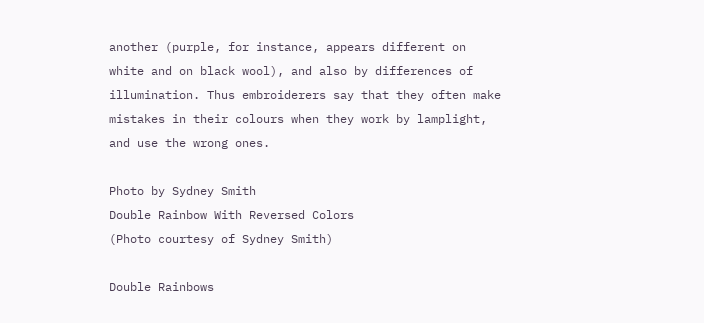another (purple, for instance, appears different on white and on black wool), and also by differences of illumination. Thus embroiderers say that they often make mistakes in their colours when they work by lamplight, and use the wrong ones.

Photo by Sydney Smith
Double Rainbow With Reversed Colors
(Photo courtesy of Sydney Smith)

Double Rainbows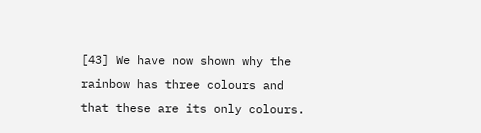[43] We have now shown why the rainbow has three colours and that these are its only colours.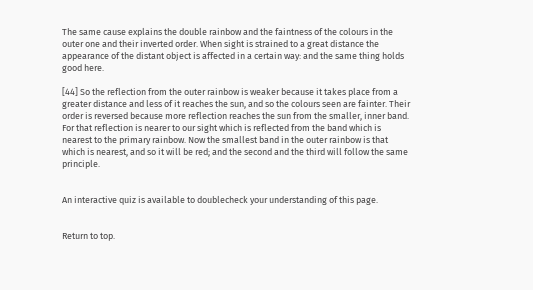The same cause explains the double rainbow and the faintness of the colours in the outer one and their inverted order. When sight is strained to a great distance the appearance of the distant object is affected in a certain way: and the same thing holds good here.

[44] So the reflection from the outer rainbow is weaker because it takes place from a greater distance and less of it reaches the sun, and so the colours seen are fainter. Their order is reversed because more reflection reaches the sun from the smaller, inner band. For that reflection is nearer to our sight which is reflected from the band which is nearest to the primary rainbow. Now the smallest band in the outer rainbow is that which is nearest, and so it will be red; and the second and the third will follow the same principle.


An interactive quiz is available to doublecheck your understanding of this page.


Return to top.